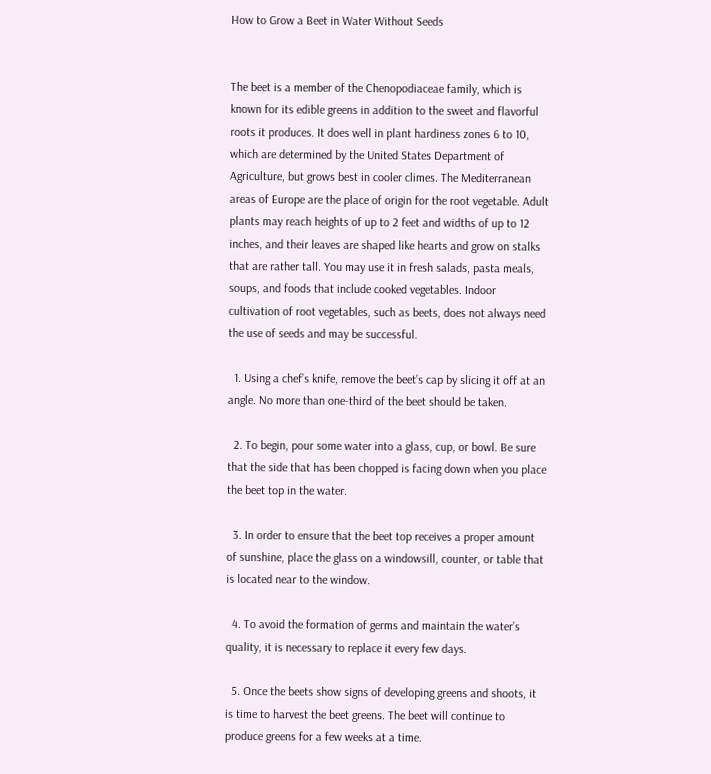How to Grow a Beet in Water Without Seeds


The beet is a member of the Chenopodiaceae family, which is known for its edible greens in addition to the sweet and flavorful roots it produces. It does well in plant hardiness zones 6 to 10, which are determined by the United States Department of Agriculture, but grows best in cooler climes. The Mediterranean areas of Europe are the place of origin for the root vegetable. Adult plants may reach heights of up to 2 feet and widths of up to 12 inches, and their leaves are shaped like hearts and grow on stalks that are rather tall. You may use it in fresh salads, pasta meals, soups, and foods that include cooked vegetables. Indoor cultivation of root vegetables, such as beets, does not always need the use of seeds and may be successful.

  1. Using a chef’s knife, remove the beet’s cap by slicing it off at an angle. No more than one-third of the beet should be taken.

  2. To begin, pour some water into a glass, cup, or bowl. Be sure that the side that has been chopped is facing down when you place the beet top in the water.

  3. In order to ensure that the beet top receives a proper amount of sunshine, place the glass on a windowsill, counter, or table that is located near to the window.

  4. To avoid the formation of germs and maintain the water’s quality, it is necessary to replace it every few days.

  5. Once the beets show signs of developing greens and shoots, it is time to harvest the beet greens. The beet will continue to produce greens for a few weeks at a time.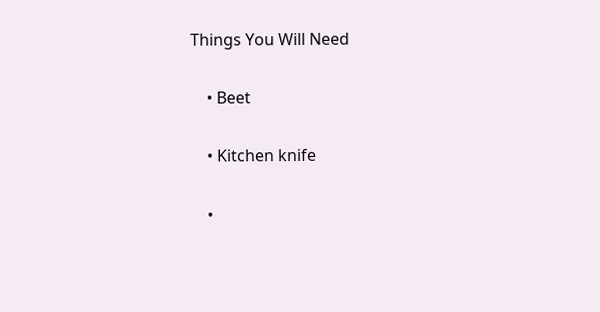Things You Will Need

    • Beet

    • Kitchen knife

    •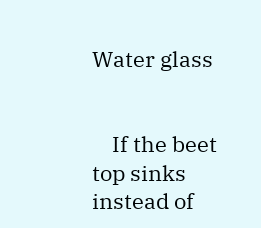Water glass


    If the beet top sinks instead of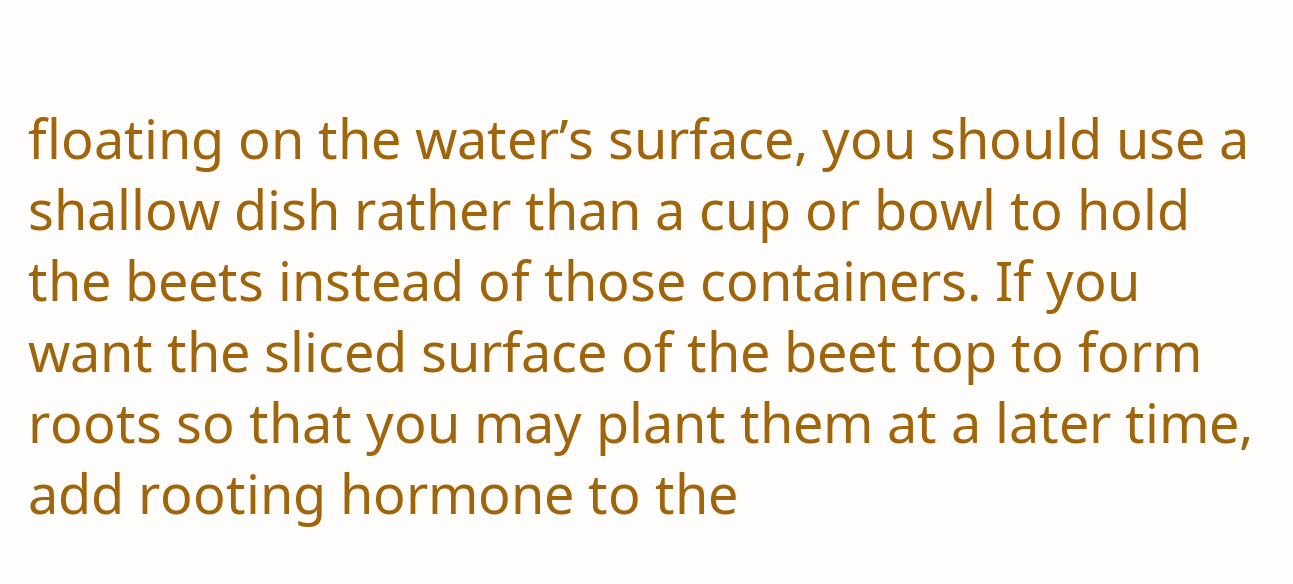floating on the water’s surface, you should use a shallow dish rather than a cup or bowl to hold the beets instead of those containers. If you want the sliced surface of the beet top to form roots so that you may plant them at a later time, add rooting hormone to the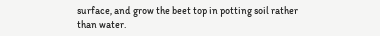surface, and grow the beet top in potting soil rather than water.